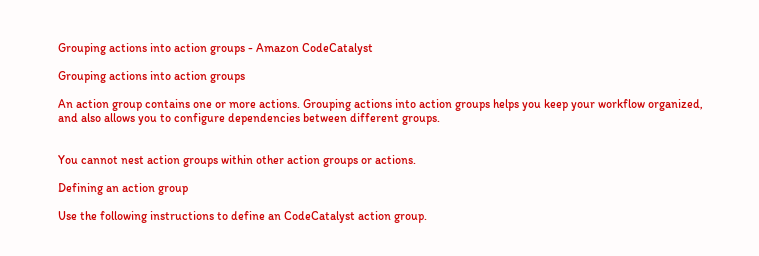Grouping actions into action groups - Amazon CodeCatalyst

Grouping actions into action groups

An action group contains one or more actions. Grouping actions into action groups helps you keep your workflow organized, and also allows you to configure dependencies between different groups.


You cannot nest action groups within other action groups or actions.

Defining an action group

Use the following instructions to define an CodeCatalyst action group.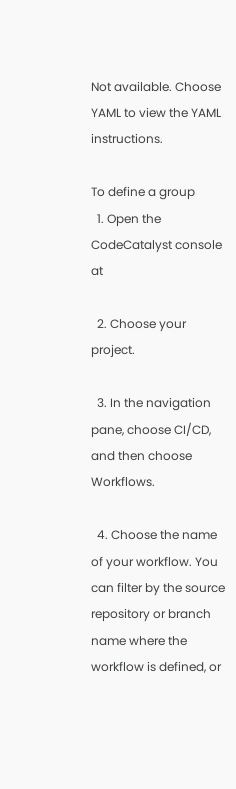Not available. Choose YAML to view the YAML instructions.

To define a group
  1. Open the CodeCatalyst console at

  2. Choose your project.

  3. In the navigation pane, choose CI/CD, and then choose Workflows.

  4. Choose the name of your workflow. You can filter by the source repository or branch name where the workflow is defined, or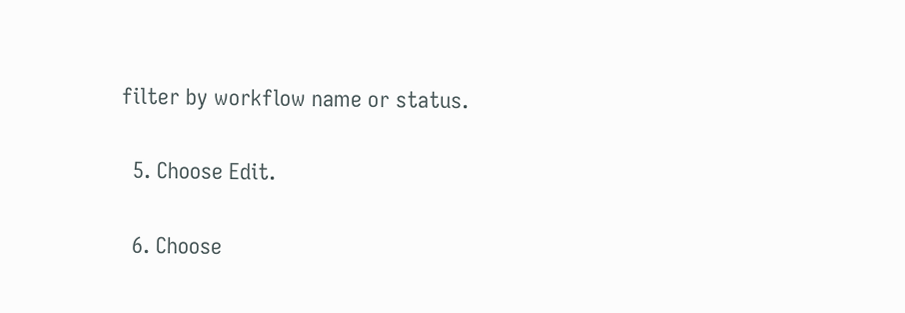filter by workflow name or status.

  5. Choose Edit.

  6. Choose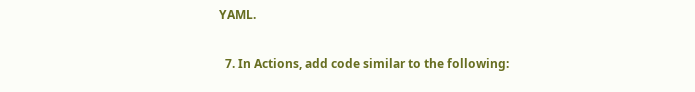YAML.

  7. In Actions, add code similar to the following: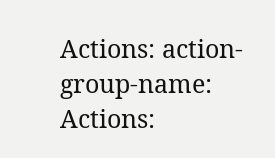Actions: action-group-name: Actions: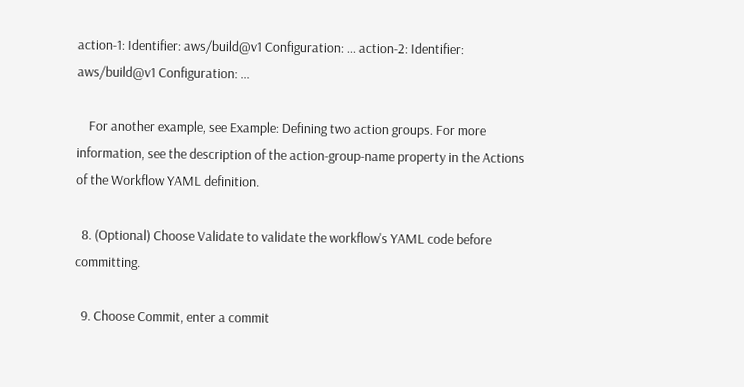action-1: Identifier: aws/build@v1 Configuration: ... action-2: Identifier: aws/build@v1 Configuration: ...

    For another example, see Example: Defining two action groups. For more information, see the description of the action-group-name property in the Actions of the Workflow YAML definition.

  8. (Optional) Choose Validate to validate the workflow's YAML code before committing.

  9. Choose Commit, enter a commit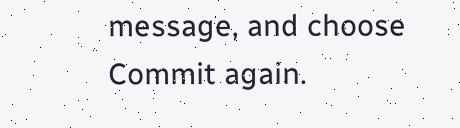message, and choose Commit again.